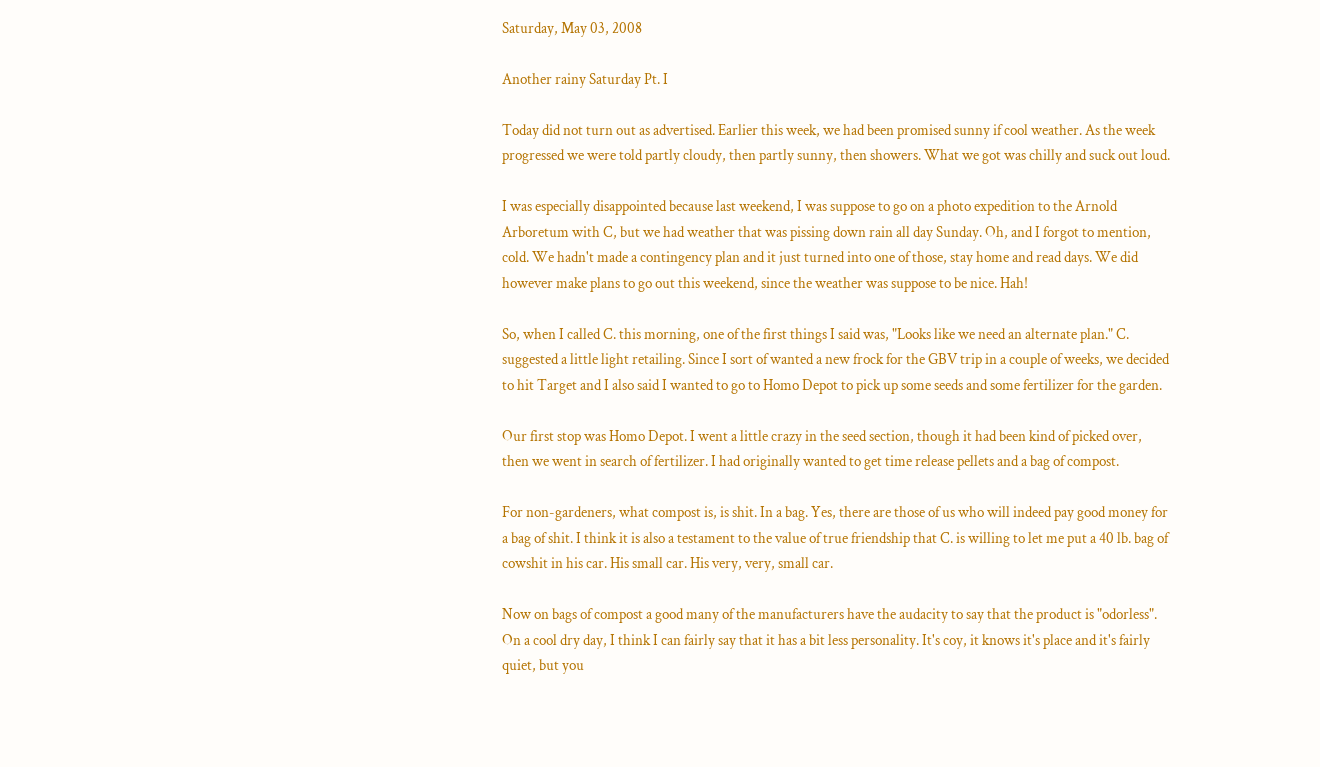Saturday, May 03, 2008

Another rainy Saturday Pt. I

Today did not turn out as advertised. Earlier this week, we had been promised sunny if cool weather. As the week progressed we were told partly cloudy, then partly sunny, then showers. What we got was chilly and suck out loud.

I was especially disappointed because last weekend, I was suppose to go on a photo expedition to the Arnold Arboretum with C, but we had weather that was pissing down rain all day Sunday. Oh, and I forgot to mention, cold. We hadn't made a contingency plan and it just turned into one of those, stay home and read days. We did however make plans to go out this weekend, since the weather was suppose to be nice. Hah!

So, when I called C. this morning, one of the first things I said was, "Looks like we need an alternate plan." C. suggested a little light retailing. Since I sort of wanted a new frock for the GBV trip in a couple of weeks, we decided to hit Target and I also said I wanted to go to Homo Depot to pick up some seeds and some fertilizer for the garden.

Our first stop was Homo Depot. I went a little crazy in the seed section, though it had been kind of picked over, then we went in search of fertilizer. I had originally wanted to get time release pellets and a bag of compost.

For non-gardeners, what compost is, is shit. In a bag. Yes, there are those of us who will indeed pay good money for a bag of shit. I think it is also a testament to the value of true friendship that C. is willing to let me put a 40 lb. bag of cowshit in his car. His small car. His very, very, small car.

Now on bags of compost a good many of the manufacturers have the audacity to say that the product is "odorless". On a cool dry day, I think I can fairly say that it has a bit less personality. It's coy, it knows it's place and it's fairly quiet, but you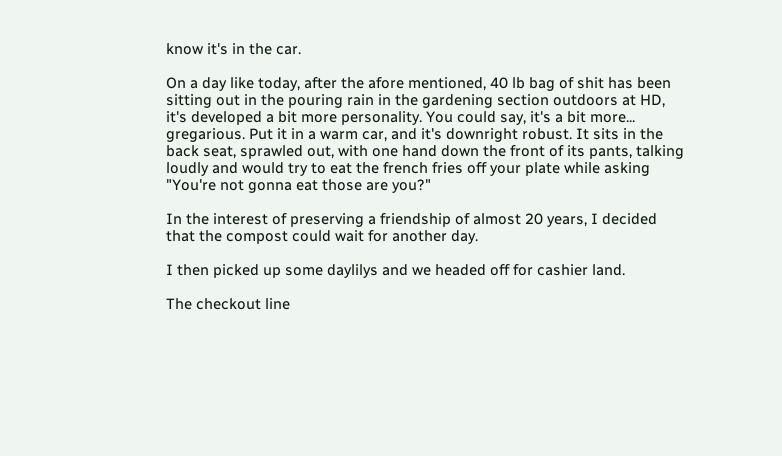know it's in the car.

On a day like today, after the afore mentioned, 40 lb bag of shit has been sitting out in the pouring rain in the gardening section outdoors at HD, it's developed a bit more personality. You could say, it's a bit more... gregarious. Put it in a warm car, and it's downright robust. It sits in the back seat, sprawled out, with one hand down the front of its pants, talking loudly and would try to eat the french fries off your plate while asking "You're not gonna eat those are you?"

In the interest of preserving a friendship of almost 20 years, I decided that the compost could wait for another day.

I then picked up some daylilys and we headed off for cashier land.

The checkout line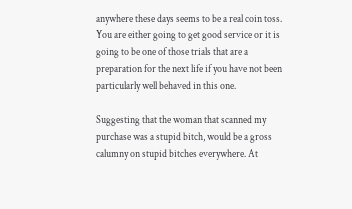anywhere these days seems to be a real coin toss. You are either going to get good service or it is going to be one of those trials that are a preparation for the next life if you have not been particularly well behaved in this one.

Suggesting that the woman that scanned my purchase was a stupid bitch, would be a gross calumny on stupid bitches everywhere. At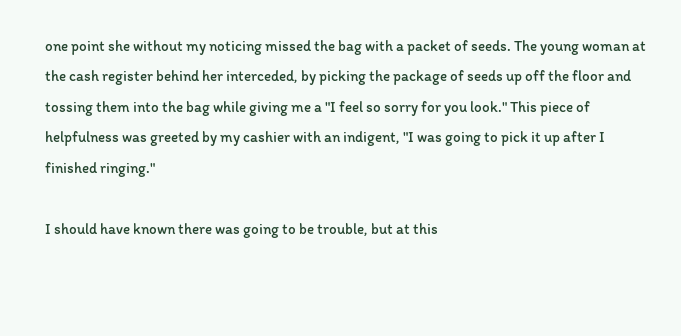one point she without my noticing missed the bag with a packet of seeds. The young woman at the cash register behind her interceded, by picking the package of seeds up off the floor and tossing them into the bag while giving me a "I feel so sorry for you look." This piece of helpfulness was greeted by my cashier with an indigent, "I was going to pick it up after I finished ringing."

I should have known there was going to be trouble, but at this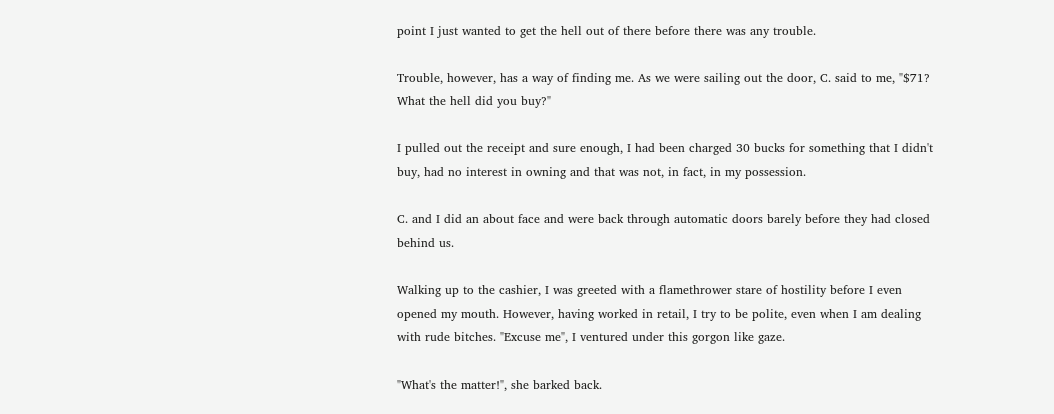point I just wanted to get the hell out of there before there was any trouble.

Trouble, however, has a way of finding me. As we were sailing out the door, C. said to me, "$71? What the hell did you buy?"

I pulled out the receipt and sure enough, I had been charged 30 bucks for something that I didn't buy, had no interest in owning and that was not, in fact, in my possession.

C. and I did an about face and were back through automatic doors barely before they had closed behind us.

Walking up to the cashier, I was greeted with a flamethrower stare of hostility before I even opened my mouth. However, having worked in retail, I try to be polite, even when I am dealing with rude bitches. "Excuse me", I ventured under this gorgon like gaze.

"What's the matter!", she barked back.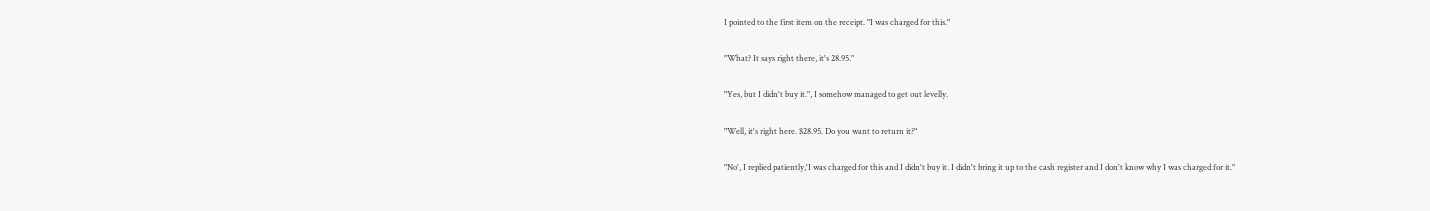I pointed to the first item on the receipt. "I was charged for this."

"What? It says right there, it's 28.95."

"Yes, but I didn't buy it.", I somehow managed to get out levelly.

"Well, it's right here. $28.95. Do you want to return it?"

"No', I replied patiently,'I was charged for this and I didn't buy it. I didn't bring it up to the cash register and I don't know why I was charged for it."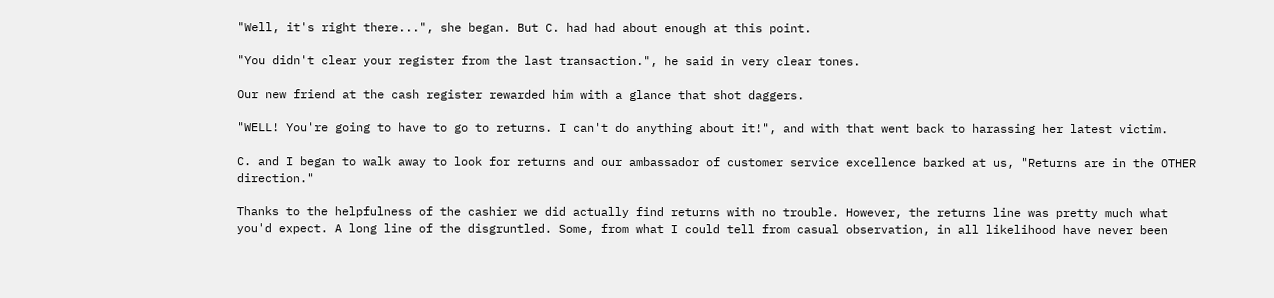"Well, it's right there...", she began. But C. had had about enough at this point.

"You didn't clear your register from the last transaction.", he said in very clear tones.

Our new friend at the cash register rewarded him with a glance that shot daggers.

"WELL! You're going to have to go to returns. I can't do anything about it!", and with that went back to harassing her latest victim.

C. and I began to walk away to look for returns and our ambassador of customer service excellence barked at us, "Returns are in the OTHER direction."

Thanks to the helpfulness of the cashier we did actually find returns with no trouble. However, the returns line was pretty much what you'd expect. A long line of the disgruntled. Some, from what I could tell from casual observation, in all likelihood have never been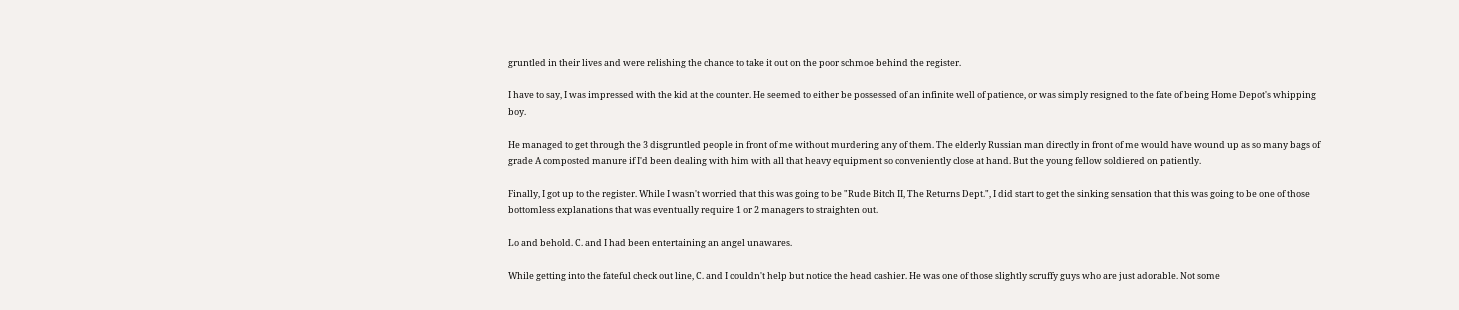gruntled in their lives and were relishing the chance to take it out on the poor schmoe behind the register.

I have to say, I was impressed with the kid at the counter. He seemed to either be possessed of an infinite well of patience, or was simply resigned to the fate of being Home Depot's whipping boy.

He managed to get through the 3 disgruntled people in front of me without murdering any of them. The elderly Russian man directly in front of me would have wound up as so many bags of grade A composted manure if I'd been dealing with him with all that heavy equipment so conveniently close at hand. But the young fellow soldiered on patiently.

Finally, I got up to the register. While I wasn't worried that this was going to be "Rude Bitch II, The Returns Dept.", I did start to get the sinking sensation that this was going to be one of those bottomless explanations that was eventually require 1 or 2 managers to straighten out.

Lo and behold. C. and I had been entertaining an angel unawares.

While getting into the fateful check out line, C. and I couldn't help but notice the head cashier. He was one of those slightly scruffy guys who are just adorable. Not some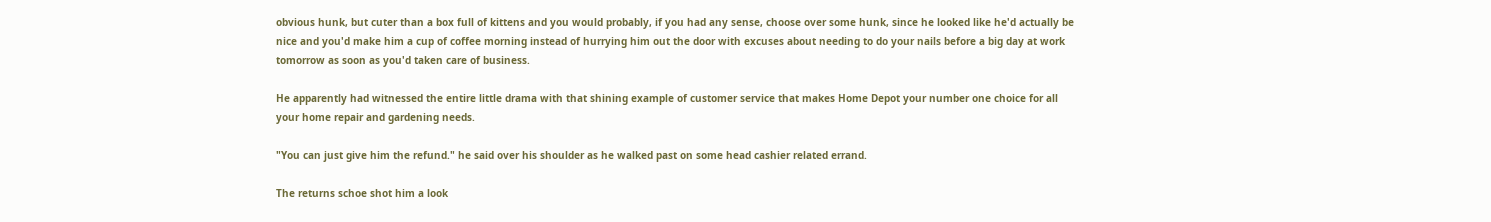obvious hunk, but cuter than a box full of kittens and you would probably, if you had any sense, choose over some hunk, since he looked like he'd actually be nice and you'd make him a cup of coffee morning instead of hurrying him out the door with excuses about needing to do your nails before a big day at work tomorrow as soon as you'd taken care of business.

He apparently had witnessed the entire little drama with that shining example of customer service that makes Home Depot your number one choice for all your home repair and gardening needs.

"You can just give him the refund." he said over his shoulder as he walked past on some head cashier related errand.

The returns schoe shot him a look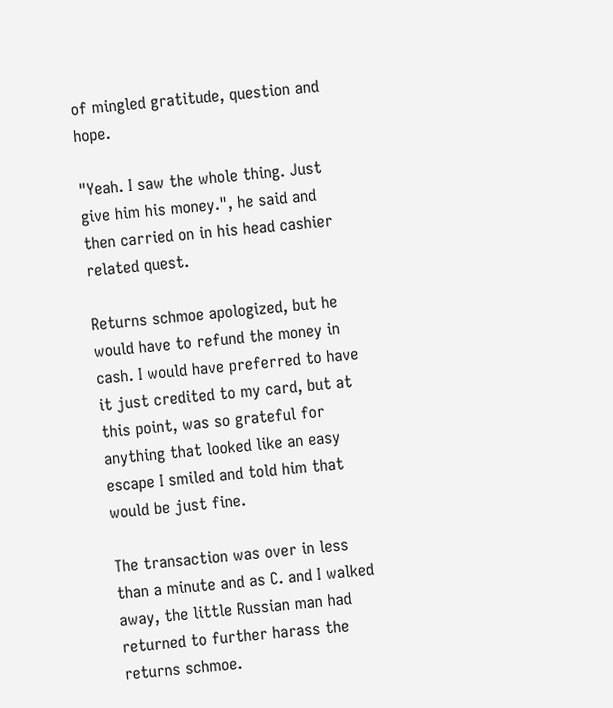of mingled gratitude, question and hope.

"Yeah. I saw the whole thing. Just give him his money.", he said and then carried on in his head cashier related quest.

Returns schmoe apologized, but he would have to refund the money in cash. I would have preferred to have it just credited to my card, but at this point, was so grateful for anything that looked like an easy escape I smiled and told him that would be just fine.

The transaction was over in less than a minute and as C. and I walked away, the little Russian man had returned to further harass the returns schmoe.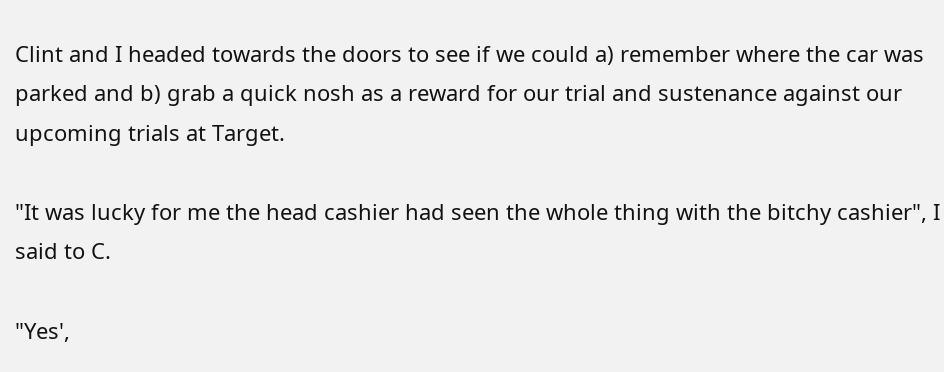Clint and I headed towards the doors to see if we could a) remember where the car was parked and b) grab a quick nosh as a reward for our trial and sustenance against our upcoming trials at Target.

"It was lucky for me the head cashier had seen the whole thing with the bitchy cashier", I said to C.

"Yes',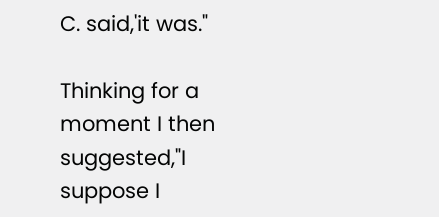C. said,'it was."

Thinking for a moment I then suggested,"I suppose I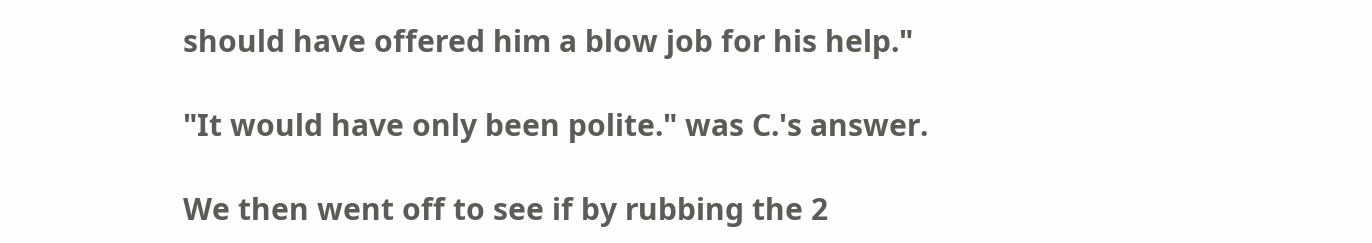should have offered him a blow job for his help."

"It would have only been polite." was C.'s answer.

We then went off to see if by rubbing the 2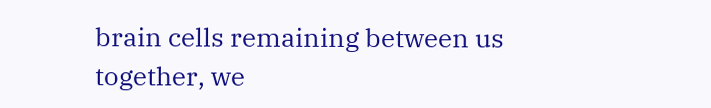brain cells remaining between us together, we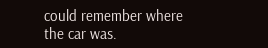could remember where the car was.